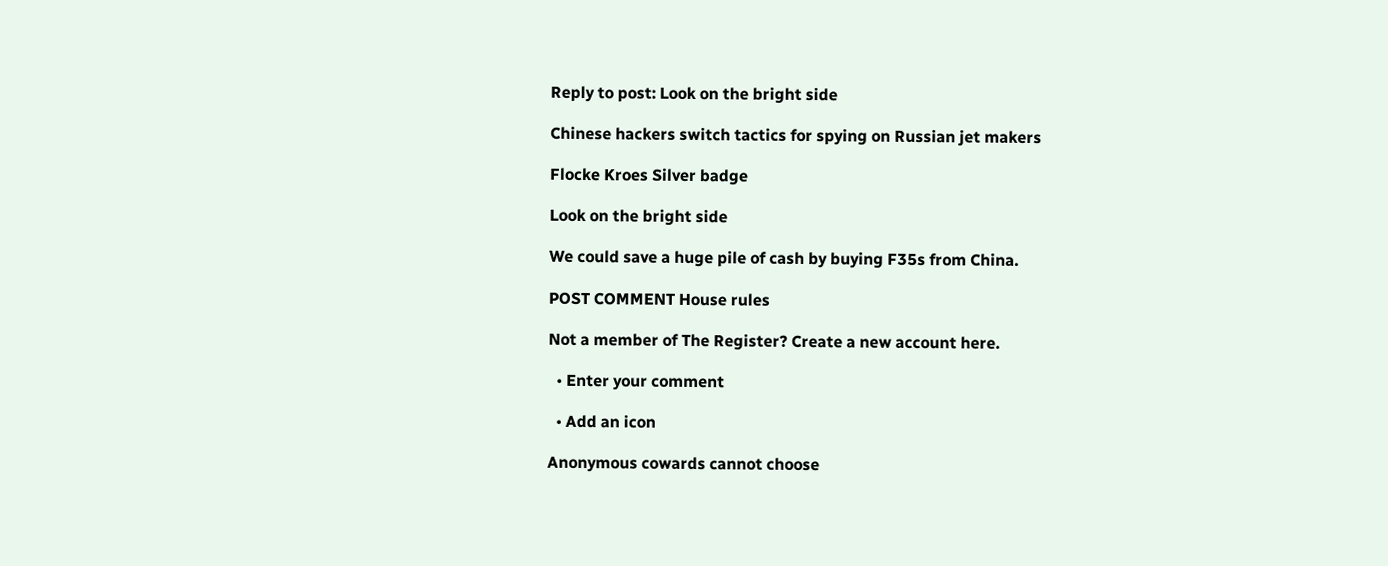Reply to post: Look on the bright side

Chinese hackers switch tactics for spying on Russian jet makers

Flocke Kroes Silver badge

Look on the bright side

We could save a huge pile of cash by buying F35s from China.

POST COMMENT House rules

Not a member of The Register? Create a new account here.

  • Enter your comment

  • Add an icon

Anonymous cowards cannot choose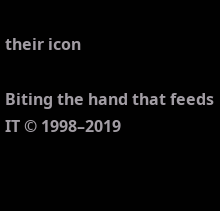their icon

Biting the hand that feeds IT © 1998–2019